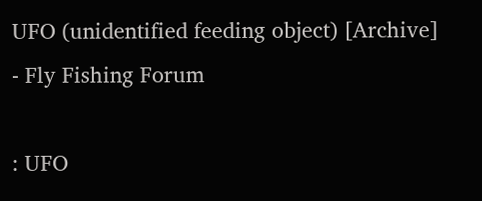UFO (unidentified feeding object) [Archive] - Fly Fishing Forum

: UFO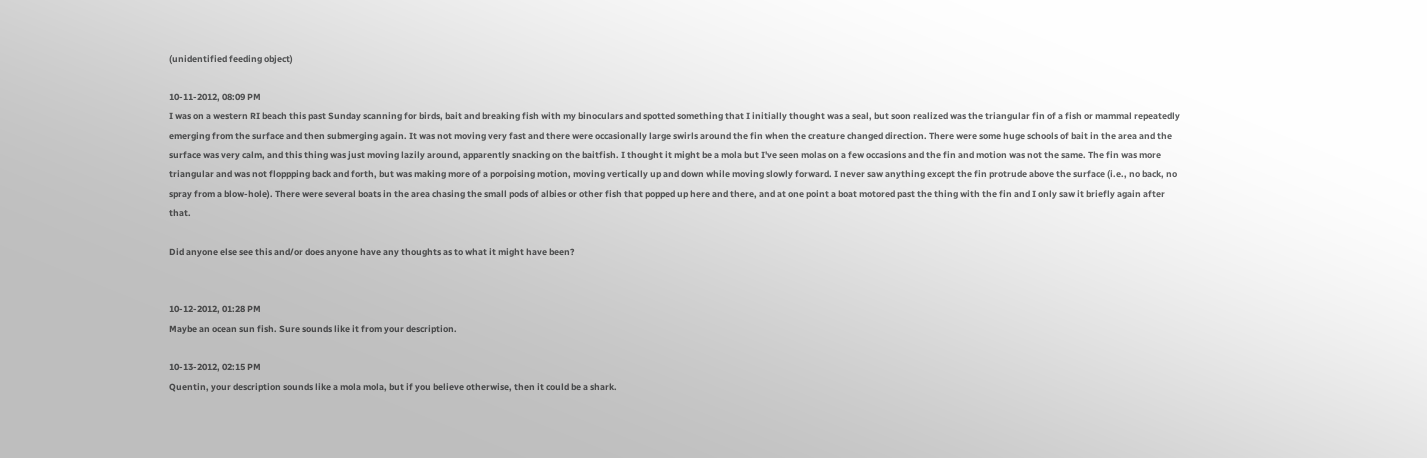(unidentified feeding object)

10-11-2012, 08:09 PM
I was on a western RI beach this past Sunday scanning for birds, bait and breaking fish with my binoculars and spotted something that I initially thought was a seal, but soon realized was the triangular fin of a fish or mammal repeatedly emerging from the surface and then submerging again. It was not moving very fast and there were occasionally large swirls around the fin when the creature changed direction. There were some huge schools of bait in the area and the surface was very calm, and this thing was just moving lazily around, apparently snacking on the baitfish. I thought it might be a mola but I've seen molas on a few occasions and the fin and motion was not the same. The fin was more triangular and was not floppping back and forth, but was making more of a porpoising motion, moving vertically up and down while moving slowly forward. I never saw anything except the fin protrude above the surface (i.e., no back, no spray from a blow-hole). There were several boats in the area chasing the small pods of albies or other fish that popped up here and there, and at one point a boat motored past the thing with the fin and I only saw it briefly again after that.

Did anyone else see this and/or does anyone have any thoughts as to what it might have been?


10-12-2012, 01:28 PM
Maybe an ocean sun fish. Sure sounds like it from your description.

10-13-2012, 02:15 PM
Quentin, your description sounds like a mola mola, but if you believe otherwise, then it could be a shark.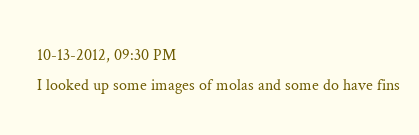10-13-2012, 09:30 PM
I looked up some images of molas and some do have fins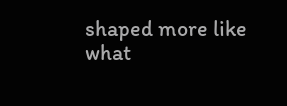shaped more like what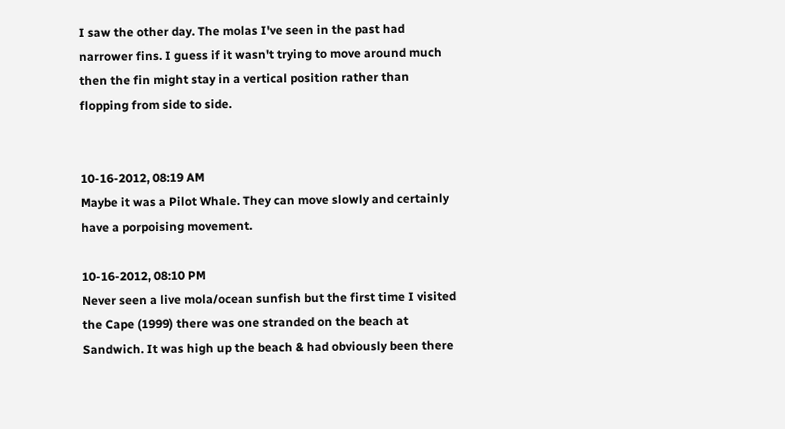I saw the other day. The molas I've seen in the past had narrower fins. I guess if it wasn't trying to move around much then the fin might stay in a vertical position rather than flopping from side to side.


10-16-2012, 08:19 AM
Maybe it was a Pilot Whale. They can move slowly and certainly have a porpoising movement.

10-16-2012, 08:10 PM
Never seen a live mola/ocean sunfish but the first time I visited the Cape (1999) there was one stranded on the beach at Sandwich. It was high up the beach & had obviously been there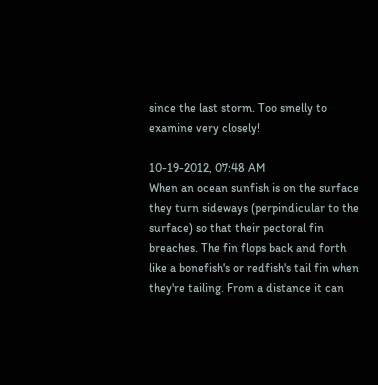since the last storm. Too smelly to examine very closely!

10-19-2012, 07:48 AM
When an ocean sunfish is on the surface they turn sideways (perpindicular to the surface) so that their pectoral fin breaches. The fin flops back and forth like a bonefish's or redfish's tail fin when they're tailing. From a distance it can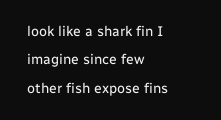look like a shark fin I imagine since few other fish expose fins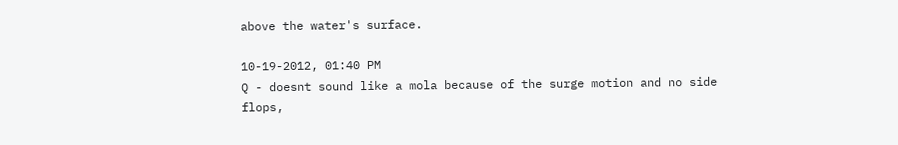above the water's surface.

10-19-2012, 01:40 PM
Q - doesnt sound like a mola because of the surge motion and no side flops,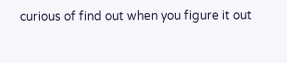curious of find out when you figure it out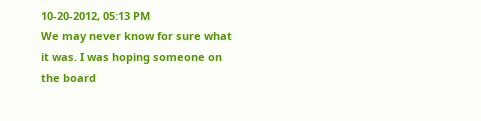10-20-2012, 05:13 PM
We may never know for sure what it was. I was hoping someone on the board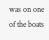was on one of the boats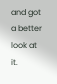and got a better look at it.